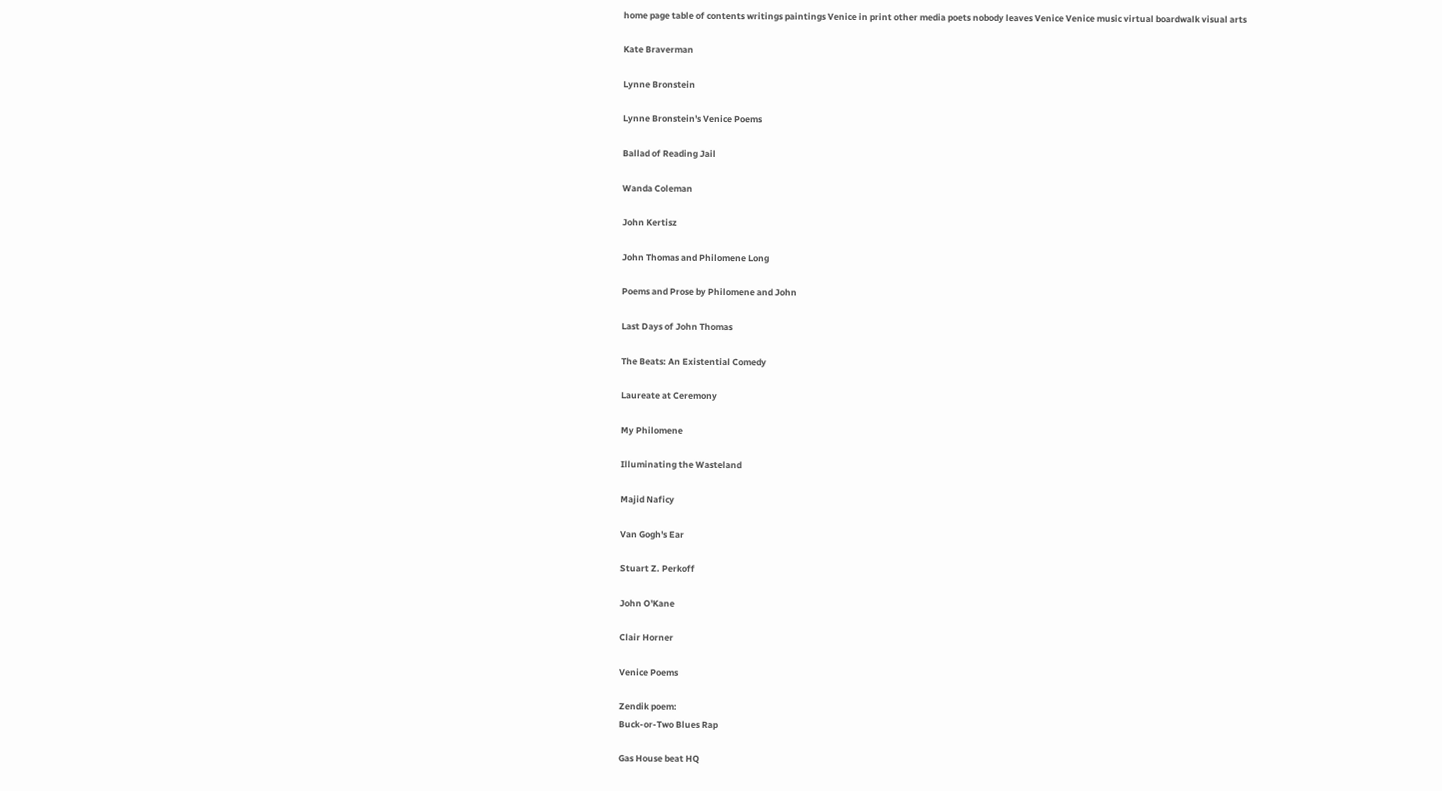home page table of contents writings paintings Venice in print other media poets nobody leaves Venice Venice music virtual boardwalk visual arts

Kate Braverman

Lynne Bronstein

Lynne Bronstein's Venice Poems

Ballad of Reading Jail

Wanda Coleman

John Kertisz

John Thomas and Philomene Long

Poems and Prose by Philomene and John

Last Days of John Thomas

The Beats: An Existential Comedy

Laureate at Ceremony

My Philomene

Illuminating the Wasteland

Majid Naficy

Van Gogh's Ear

Stuart Z. Perkoff

John O'Kane

Clair Horner

Venice Poems

Zendik poem:
Buck-or-Two Blues Rap

Gas House beat HQ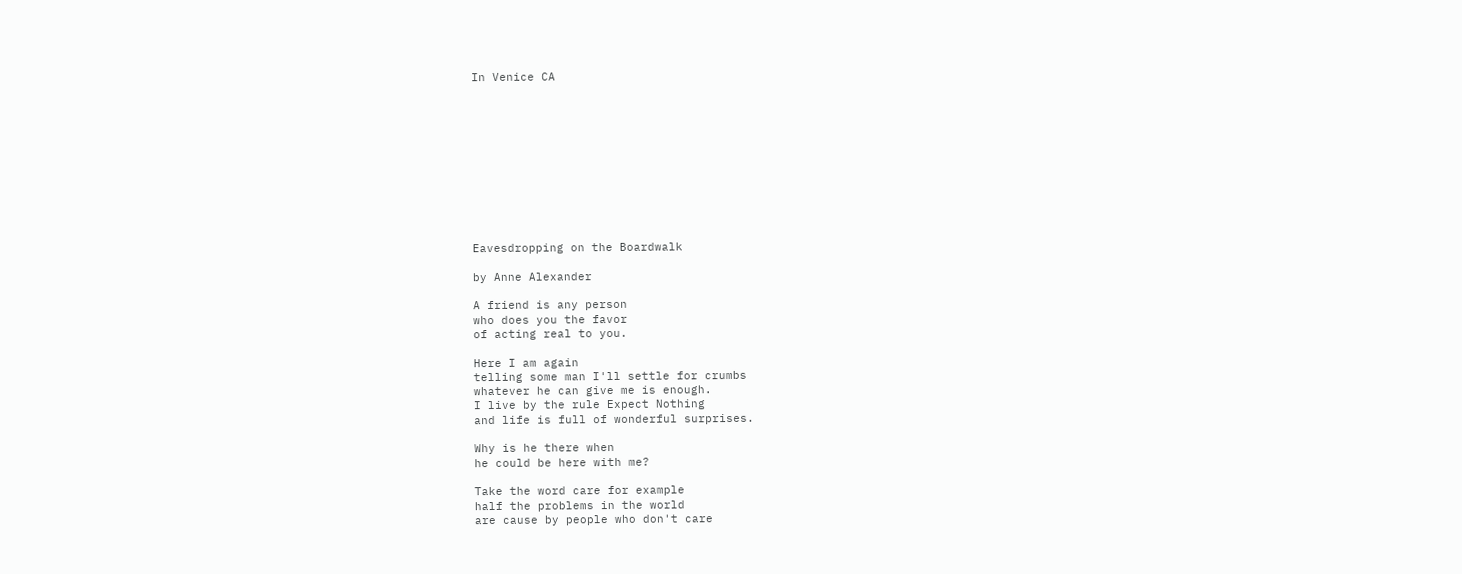In Venice CA











Eavesdropping on the Boardwalk

by Anne Alexander

A friend is any person
who does you the favor
of acting real to you.

Here I am again
telling some man I'll settle for crumbs
whatever he can give me is enough.
I live by the rule Expect Nothing
and life is full of wonderful surprises.

Why is he there when
he could be here with me?

Take the word care for example
half the problems in the world
are cause by people who don't care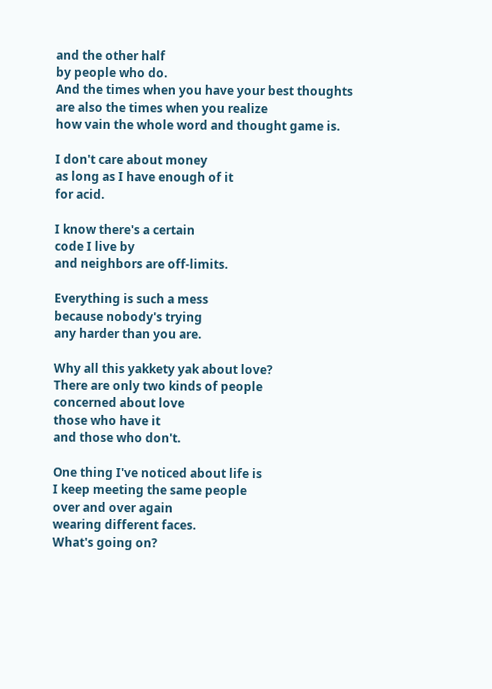and the other half
by people who do.
And the times when you have your best thoughts
are also the times when you realize
how vain the whole word and thought game is.

I don't care about money
as long as I have enough of it
for acid.

I know there's a certain
code I live by
and neighbors are off-limits.

Everything is such a mess
because nobody's trying
any harder than you are.

Why all this yakkety yak about love?
There are only two kinds of people
concerned about love
those who have it
and those who don't.

One thing I've noticed about life is
I keep meeting the same people
over and over again
wearing different faces.
What's going on?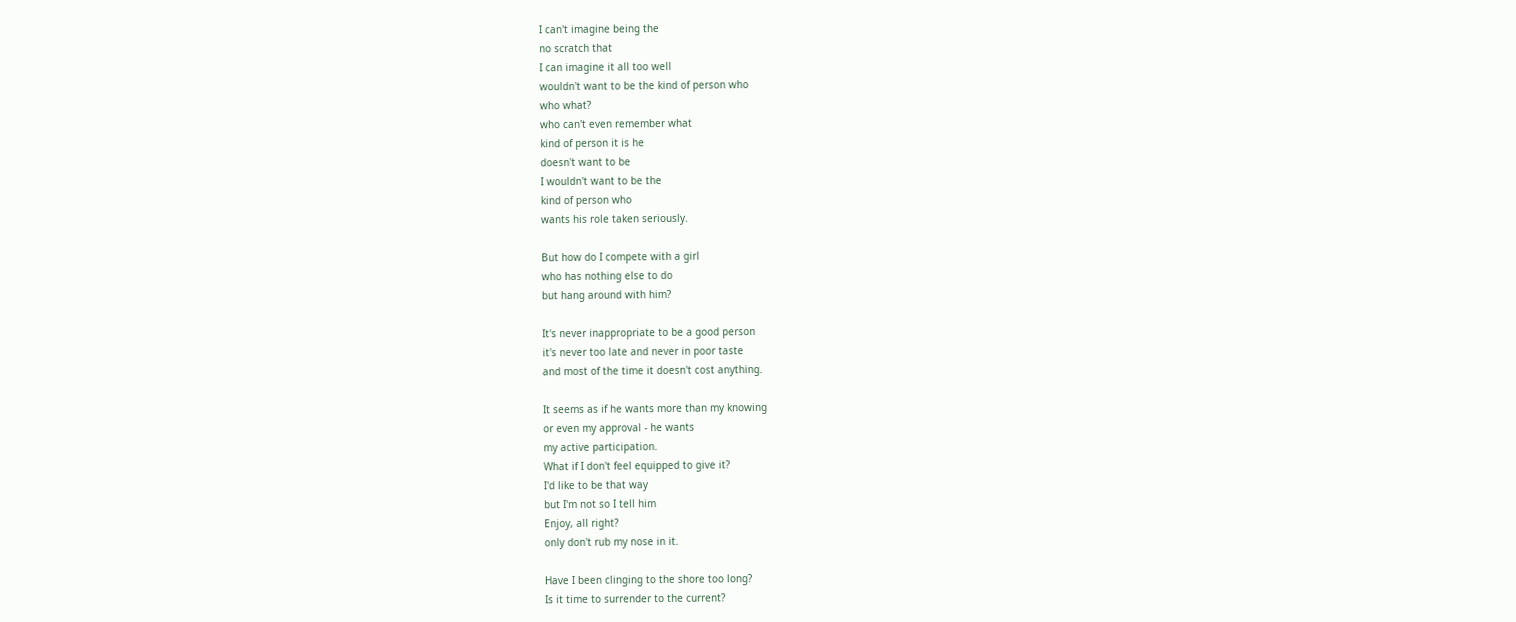I can't imagine being the
no scratch that
I can imagine it all too well
wouldn't want to be the kind of person who
who what?
who can't even remember what
kind of person it is he
doesn't want to be
I wouldn't want to be the
kind of person who
wants his role taken seriously.

But how do I compete with a girl
who has nothing else to do
but hang around with him?

It's never inappropriate to be a good person
it's never too late and never in poor taste
and most of the time it doesn't cost anything.

It seems as if he wants more than my knowing
or even my approval - he wants
my active participation.
What if I don't feel equipped to give it?
I'd like to be that way
but I'm not so I tell him
Enjoy, all right?
only don't rub my nose in it.

Have I been clinging to the shore too long?
Is it time to surrender to the current?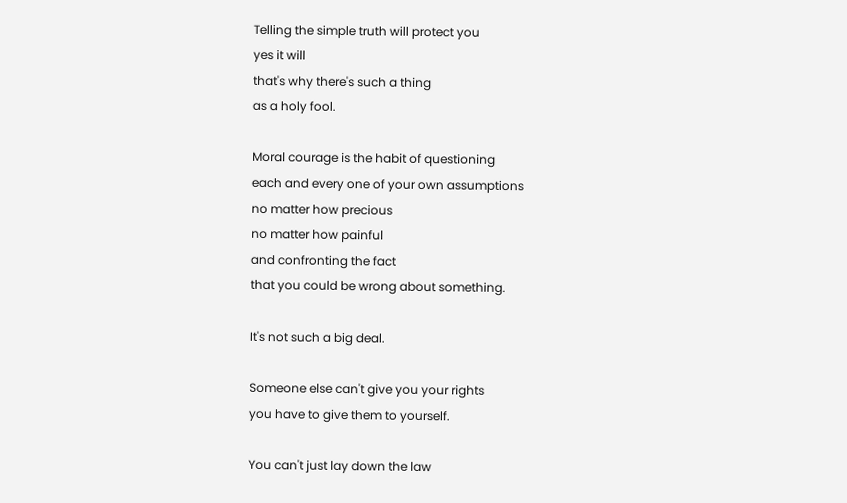Telling the simple truth will protect you
yes it will
that's why there's such a thing
as a holy fool.

Moral courage is the habit of questioning
each and every one of your own assumptions
no matter how precious
no matter how painful
and confronting the fact
that you could be wrong about something.

It's not such a big deal.

Someone else can't give you your rights
you have to give them to yourself.

You can't just lay down the law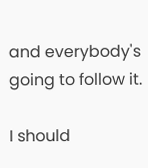and everybody's going to follow it.

I should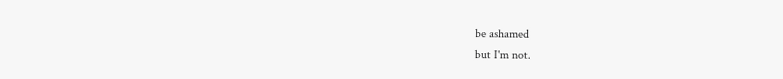be ashamed
but I'm not.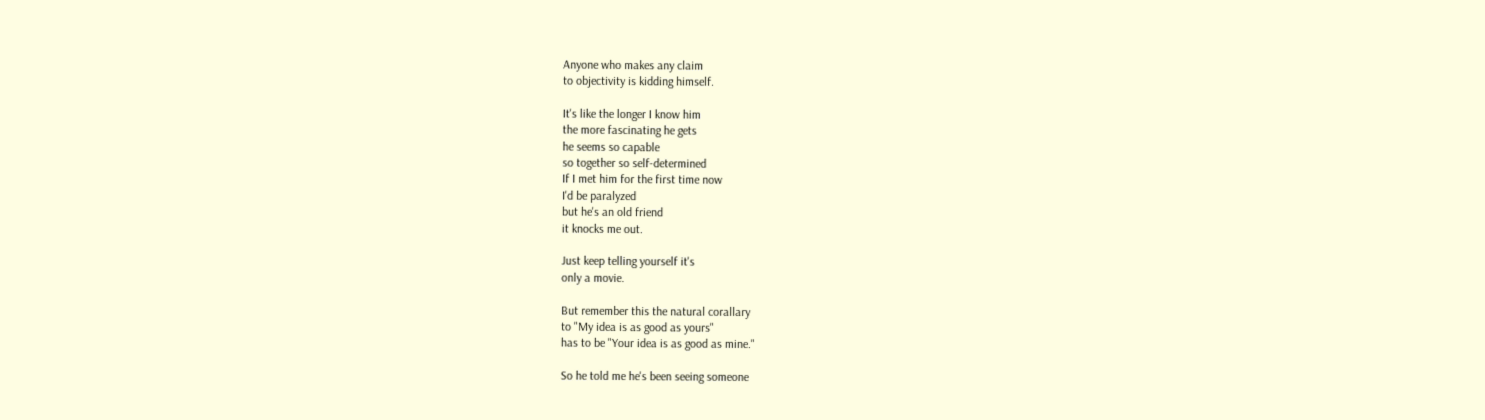Anyone who makes any claim
to objectivity is kidding himself.

It's like the longer I know him
the more fascinating he gets
he seems so capable
so together so self-determined
If I met him for the first time now
I'd be paralyzed
but he's an old friend
it knocks me out.

Just keep telling yourself it's
only a movie.

But remember this the natural corallary
to "My idea is as good as yours"
has to be "Your idea is as good as mine."

So he told me he's been seeing someone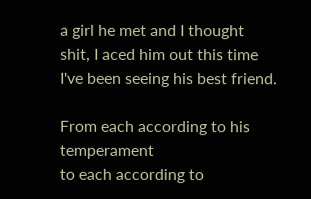a girl he met and I thought
shit, I aced him out this time
I've been seeing his best friend.

From each according to his temperament
to each according to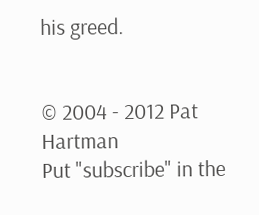his greed.


© 2004 - 2012 Pat Hartman
Put "subscribe" in the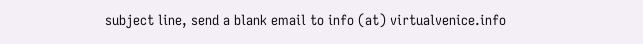subject line, send a blank email to info (at) virtualvenice.info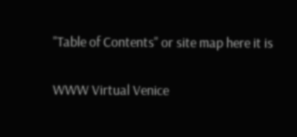"Table of Contents" or site map here it is

WWW Virtual Venice